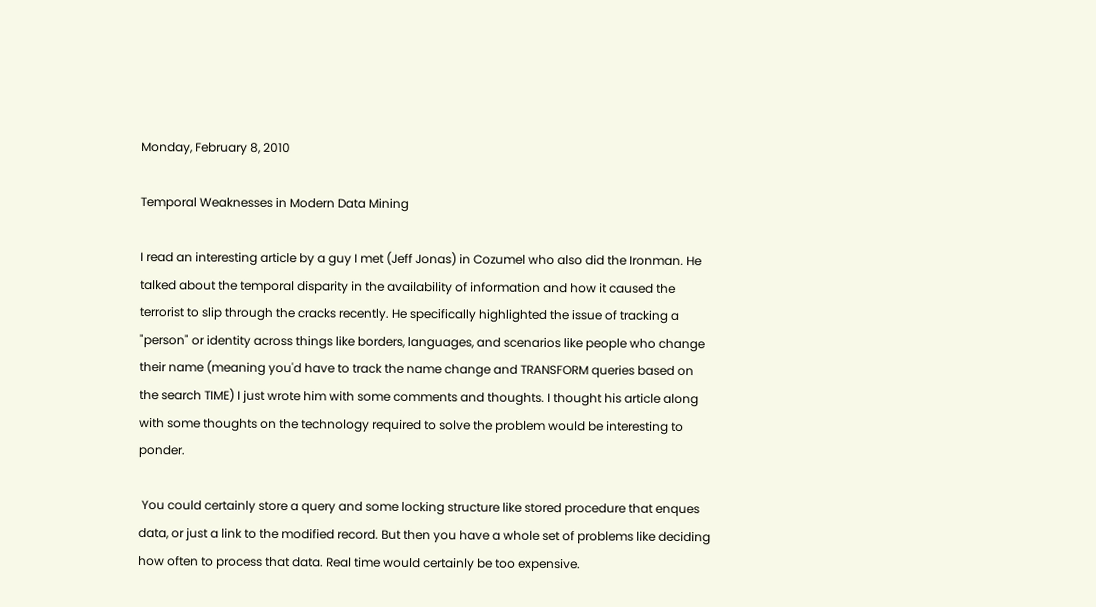Monday, February 8, 2010

Temporal Weaknesses in Modern Data Mining

I read an interesting article by a guy I met (Jeff Jonas) in Cozumel who also did the Ironman. He talked about the temporal disparity in the availability of information and how it caused the terrorist to slip through the cracks recently. He specifically highlighted the issue of tracking a "person" or identity across things like borders, languages, and scenarios like people who change their name (meaning you'd have to track the name change and TRANSFORM queries based on the search TIME) I just wrote him with some comments and thoughts. I thought his article along with some thoughts on the technology required to solve the problem would be interesting to ponder.

 You could certainly store a query and some locking structure like stored procedure that enques data, or just a link to the modified record. But then you have a whole set of problems like deciding how often to process that data. Real time would certainly be too expensive.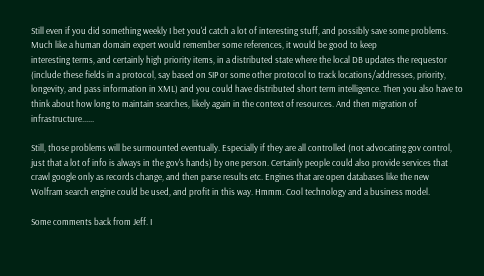Still even if you did something weekly I bet you'd catch a lot of interesting stuff, and possibly save some problems. Much like a human domain expert would remember some references, it would be good to keep
interesting terms, and certainly high priority items, in a distributed state where the local DB updates the requestor (include these fields in a protocol, say based on SIP or some other protocol to track locations/addresses, priority, longevity, and pass information in XML) and you could have distributed short term intelligence. Then you also have to think about how long to maintain searches, likely again in the context of resources. And then migration of infrastructure......

Still, those problems will be surmounted eventually. Especially if they are all controlled (not advocating gov control, just that a lot of info is always in the gov's hands) by one person. Certainly people could also provide services that crawl google only as records change, and then parse results etc. Engines that are open databases like the new
Wolfram search engine could be used, and profit in this way. Hmmm. Cool technology and a business model.

Some comments back from Jeff. I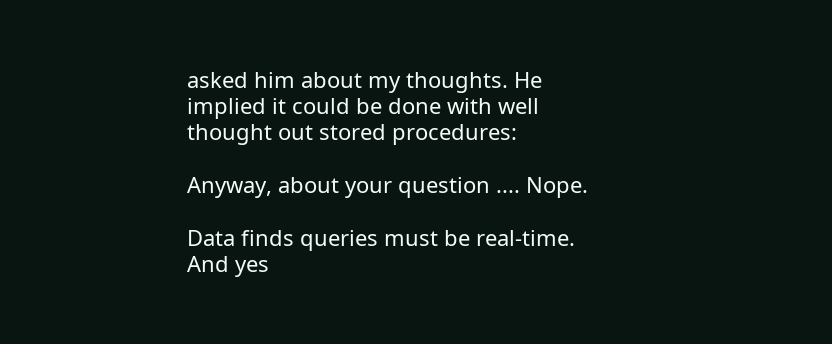asked him about my thoughts. He implied it could be done with well thought out stored procedures:

Anyway, about your question .... Nope.

Data finds queries must be real-time.  And yes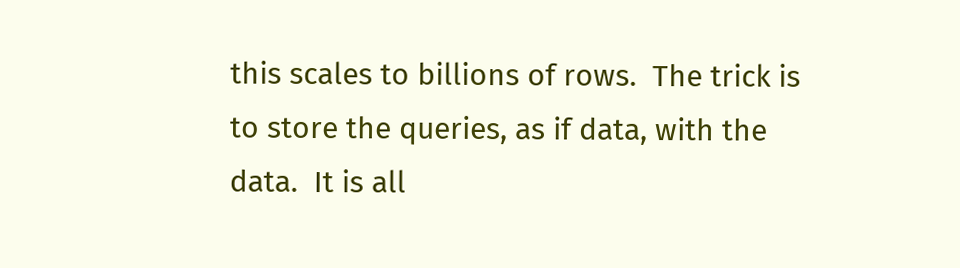this scales to billions of rows.  The trick is to store the queries, as if data, with the data.  It is all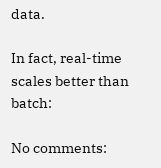data.

In fact, real-time scales better than batch:

No comments: